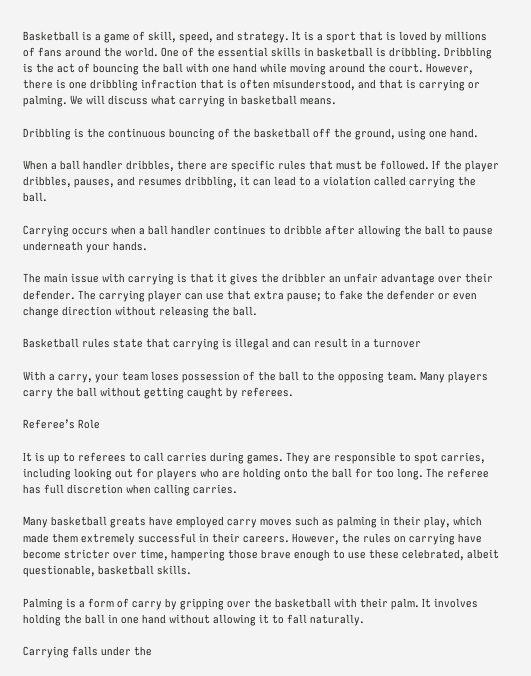Basketball is a game of skill, speed, and strategy. It is a sport that is loved by millions of fans around the world. One of the essential skills in basketball is dribbling. Dribbling is the act of bouncing the ball with one hand while moving around the court. However, there is one dribbling infraction that is often misunderstood, and that is carrying or palming. We will discuss what carrying in basketball means.

Dribbling is the continuous bouncing of the basketball off the ground, using one hand.

When a ball handler dribbles, there are specific rules that must be followed. If the player dribbles, pauses, and resumes dribbling, it can lead to a violation called carrying the ball.

Carrying occurs when a ball handler continues to dribble after allowing the ball to pause underneath your hands.

The main issue with carrying is that it gives the dribbler an unfair advantage over their defender. The carrying player can use that extra pause; to fake the defender or even change direction without releasing the ball.

Basketball rules state that carrying is illegal and can result in a turnover

With a carry, your team loses possession of the ball to the opposing team. Many players carry the ball without getting caught by referees.

Referee’s Role

It is up to referees to call carries during games. They are responsible to spot carries, including looking out for players who are holding onto the ball for too long. The referee has full discretion when calling carries.

Many basketball greats have employed carry moves such as palming in their play, which made them extremely successful in their careers. However, the rules on carrying have become stricter over time, hampering those brave enough to use these celebrated, albeit questionable, basketball skills.

Palming is a form of carry by gripping over the basketball with their palm. It involves holding the ball in one hand without allowing it to fall naturally.

Carrying falls under the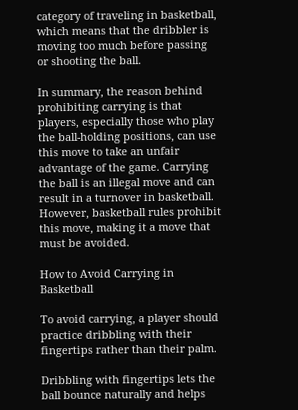category of traveling in basketball, which means that the dribbler is moving too much before passing or shooting the ball.

In summary, the reason behind prohibiting carrying is that players, especially those who play the ball-holding positions, can use this move to take an unfair advantage of the game. Carrying the ball is an illegal move and can result in a turnover in basketball. However, basketball rules prohibit this move, making it a move that must be avoided.

How to Avoid Carrying in Basketball

To avoid carrying, a player should practice dribbling with their fingertips rather than their palm.

Dribbling with fingertips lets the ball bounce naturally and helps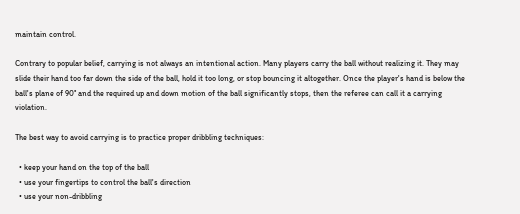maintain control.

Contrary to popular belief, carrying is not always an intentional action. Many players carry the ball without realizing it. They may slide their hand too far down the side of the ball, hold it too long, or stop bouncing it altogether. Once the player's hand is below the ball's plane of 90° and the required up and down motion of the ball significantly stops, then the referee can call it a carrying violation.

The best way to avoid carrying is to practice proper dribbling techniques:

  • keep your hand on the top of the ball
  • use your fingertips to control the ball's direction
  • use your non-dribbling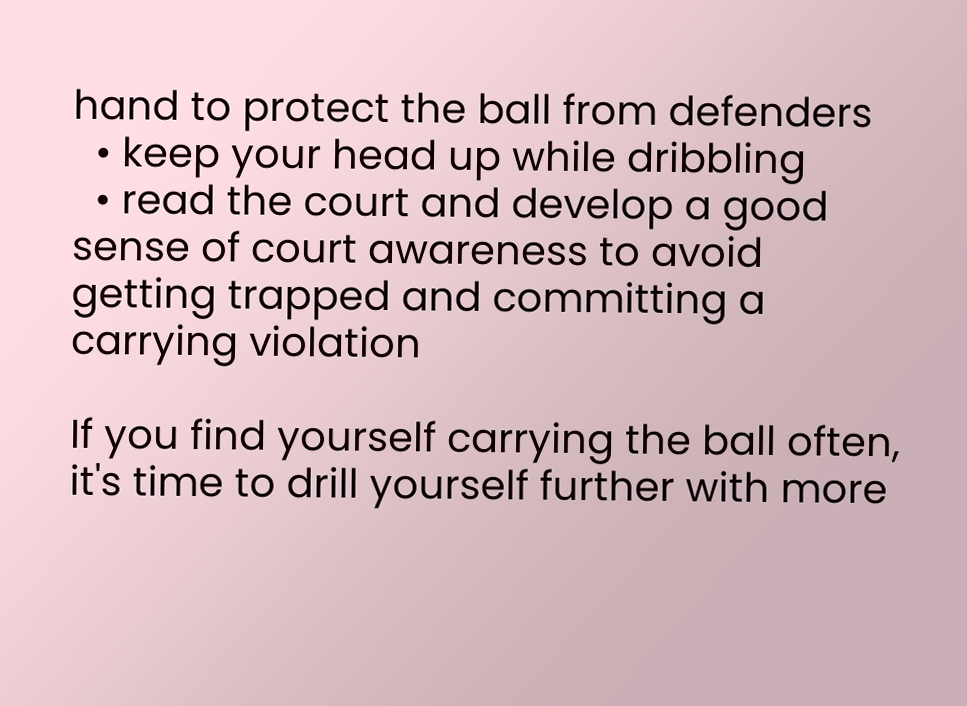hand to protect the ball from defenders
  • keep your head up while dribbling
  • read the court and develop a good sense of court awareness to avoid getting trapped and committing a carrying violation

If you find yourself carrying the ball often, it's time to drill yourself further with more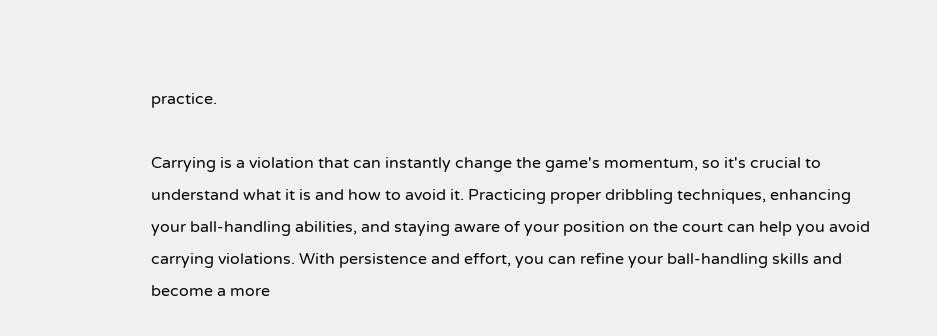practice.

Carrying is a violation that can instantly change the game's momentum, so it's crucial to understand what it is and how to avoid it. Practicing proper dribbling techniques, enhancing your ball-handling abilities, and staying aware of your position on the court can help you avoid carrying violations. With persistence and effort, you can refine your ball-handling skills and become a more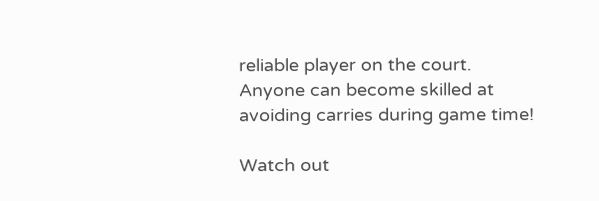reliable player on the court. Anyone can become skilled at avoiding carries during game time!

Watch out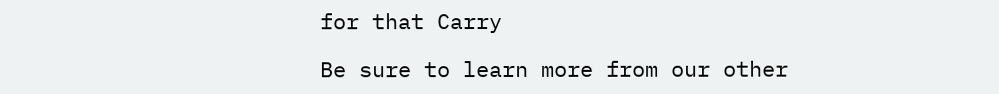for that Carry

Be sure to learn more from our other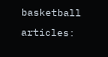basketball articles: